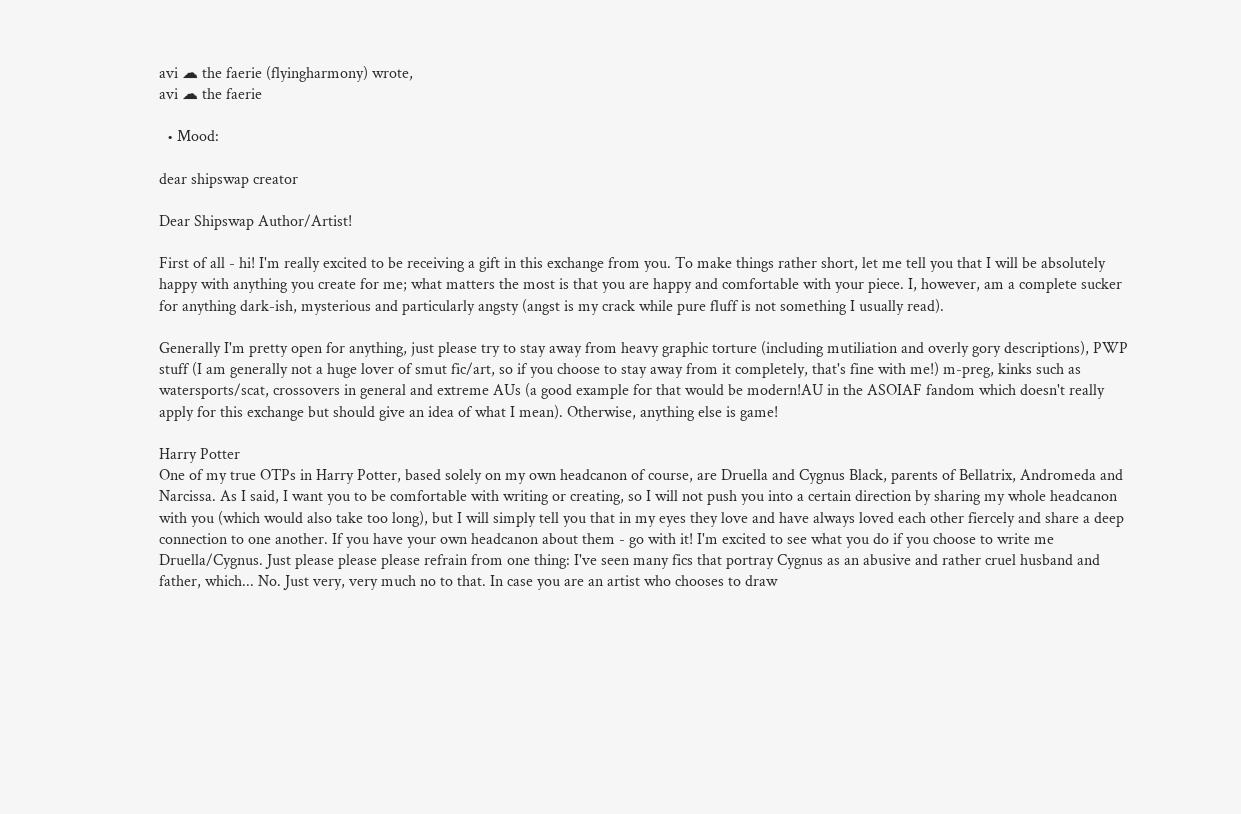avi ☁ the faerie (flyingharmony) wrote,
avi ☁ the faerie

  • Mood:

dear shipswap creator

Dear Shipswap Author/Artist!

First of all - hi! I'm really excited to be receiving a gift in this exchange from you. To make things rather short, let me tell you that I will be absolutely happy with anything you create for me; what matters the most is that you are happy and comfortable with your piece. I, however, am a complete sucker for anything dark-ish, mysterious and particularly angsty (angst is my crack while pure fluff is not something I usually read).

Generally I'm pretty open for anything, just please try to stay away from heavy graphic torture (including mutiliation and overly gory descriptions), PWP stuff (I am generally not a huge lover of smut fic/art, so if you choose to stay away from it completely, that's fine with me!) m-preg, kinks such as watersports/scat, crossovers in general and extreme AUs (a good example for that would be modern!AU in the ASOIAF fandom which doesn't really apply for this exchange but should give an idea of what I mean). Otherwise, anything else is game!

Harry Potter
One of my true OTPs in Harry Potter, based solely on my own headcanon of course, are Druella and Cygnus Black, parents of Bellatrix, Andromeda and Narcissa. As I said, I want you to be comfortable with writing or creating, so I will not push you into a certain direction by sharing my whole headcanon with you (which would also take too long), but I will simply tell you that in my eyes they love and have always loved each other fiercely and share a deep connection to one another. If you have your own headcanon about them - go with it! I'm excited to see what you do if you choose to write me Druella/Cygnus. Just please please please refrain from one thing: I've seen many fics that portray Cygnus as an abusive and rather cruel husband and father, which... No. Just very, very much no to that. In case you are an artist who chooses to draw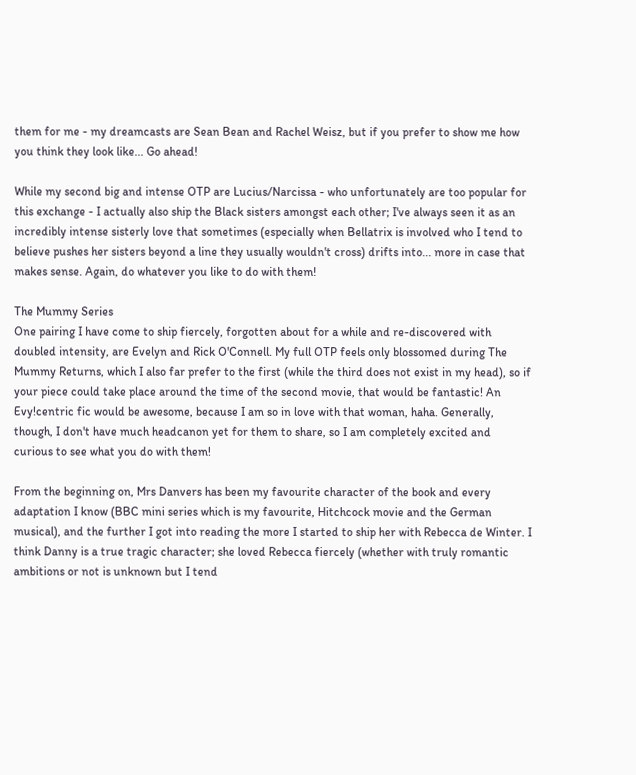them for me - my dreamcasts are Sean Bean and Rachel Weisz, but if you prefer to show me how you think they look like... Go ahead!

While my second big and intense OTP are Lucius/Narcissa - who unfortunately are too popular for this exchange - I actually also ship the Black sisters amongst each other; I've always seen it as an incredibly intense sisterly love that sometimes (especially when Bellatrix is involved who I tend to believe pushes her sisters beyond a line they usually wouldn't cross) drifts into... more in case that makes sense. Again, do whatever you like to do with them!

The Mummy Series
One pairing I have come to ship fiercely, forgotten about for a while and re-discovered with doubled intensity, are Evelyn and Rick O'Connell. My full OTP feels only blossomed during The Mummy Returns, which I also far prefer to the first (while the third does not exist in my head), so if your piece could take place around the time of the second movie, that would be fantastic! An Evy!centric fic would be awesome, because I am so in love with that woman, haha. Generally, though, I don't have much headcanon yet for them to share, so I am completely excited and curious to see what you do with them!

From the beginning on, Mrs Danvers has been my favourite character of the book and every adaptation I know (BBC mini series which is my favourite, Hitchcock movie and the German musical), and the further I got into reading the more I started to ship her with Rebecca de Winter. I think Danny is a true tragic character; she loved Rebecca fiercely (whether with truly romantic ambitions or not is unknown but I tend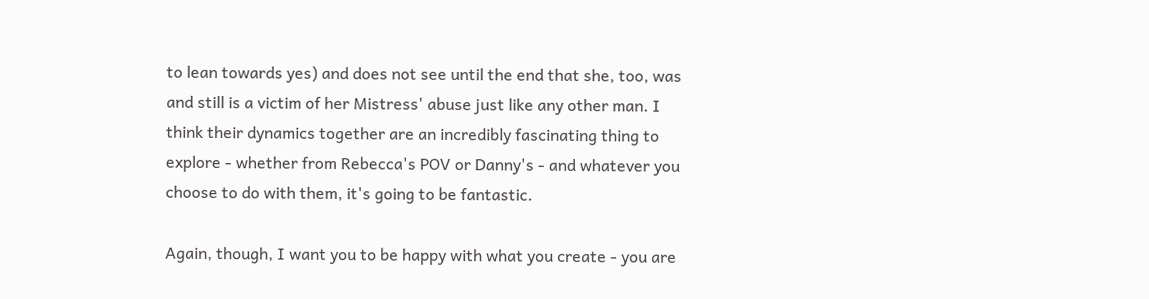to lean towards yes) and does not see until the end that she, too, was and still is a victim of her Mistress' abuse just like any other man. I think their dynamics together are an incredibly fascinating thing to explore - whether from Rebecca's POV or Danny's - and whatever you choose to do with them, it's going to be fantastic.

Again, though, I want you to be happy with what you create - you are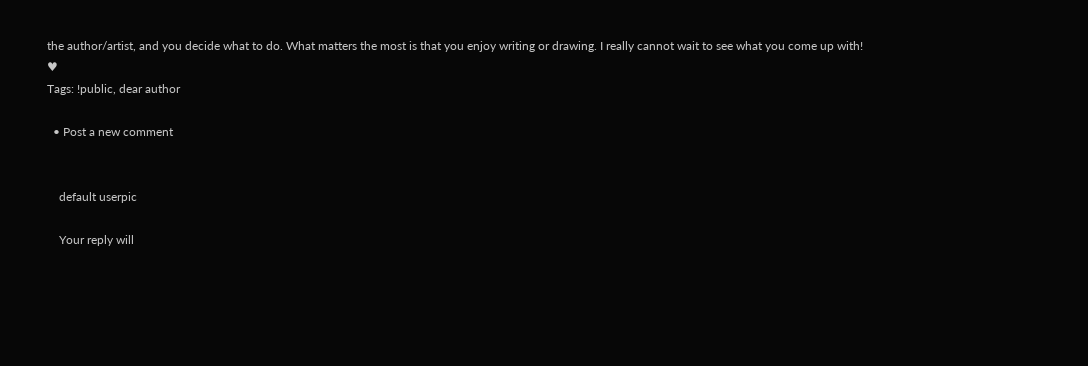the author/artist, and you decide what to do. What matters the most is that you enjoy writing or drawing. I really cannot wait to see what you come up with! ♥
Tags: !public, dear author

  • Post a new comment


    default userpic

    Your reply will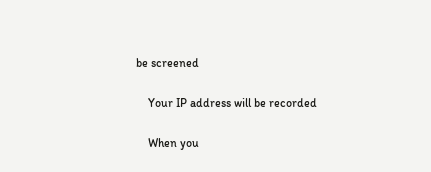be screened

    Your IP address will be recorded

    When you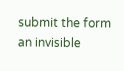submit the form an invisible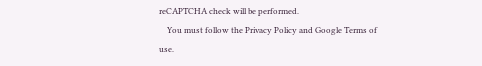reCAPTCHA check will be performed.
    You must follow the Privacy Policy and Google Terms of use.